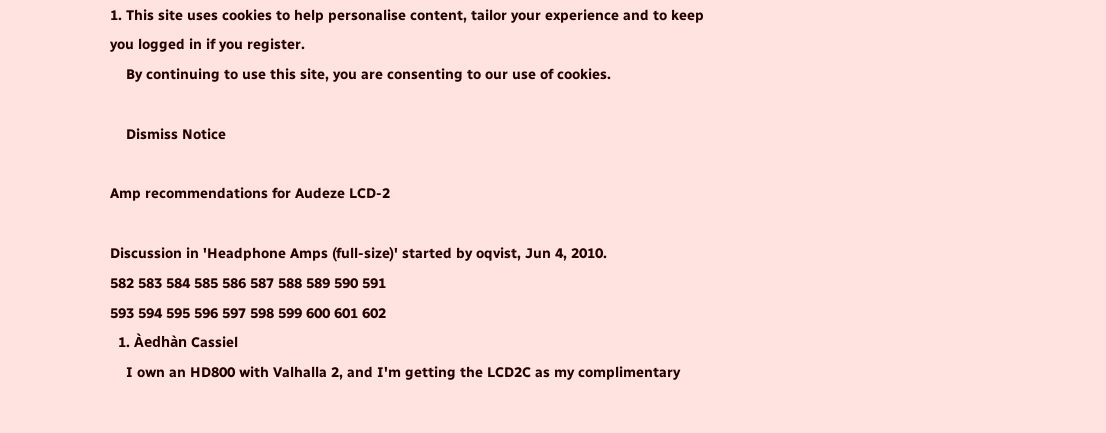1. This site uses cookies to help personalise content, tailor your experience and to keep you logged in if you register.
    By continuing to use this site, you are consenting to our use of cookies.

    Dismiss Notice

Amp recommendations for Audeze LCD-2

Discussion in 'Headphone Amps (full-size)' started by oqvist, Jun 4, 2010.
582 583 584 585 586 587 588 589 590 591
593 594 595 596 597 598 599 600 601 602
  1. Àedhàn Cassiel
    I own an HD800 with Valhalla 2, and I'm getting the LCD2C as my complimentary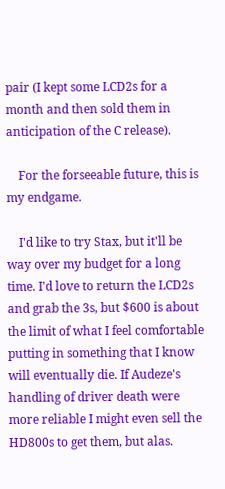pair (I kept some LCD2s for a month and then sold them in anticipation of the C release).

    For the forseeable future, this is my endgame.

    I'd like to try Stax, but it'll be way over my budget for a long time. I'd love to return the LCD2s and grab the 3s, but $600 is about the limit of what I feel comfortable putting in something that I know will eventually die. If Audeze's handling of driver death were more reliable I might even sell the HD800s to get them, but alas.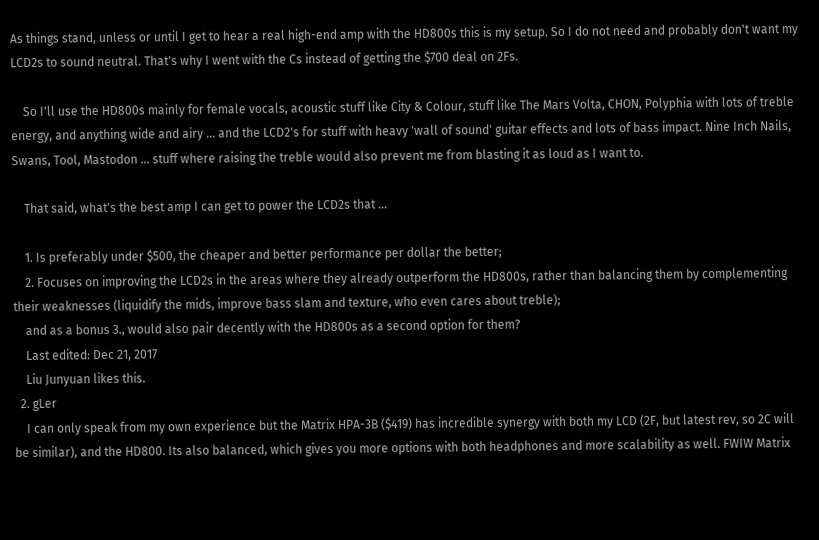As things stand, unless or until I get to hear a real high-end amp with the HD800s this is my setup. So I do not need and probably don't want my LCD2s to sound neutral. That's why I went with the Cs instead of getting the $700 deal on 2Fs.

    So I'll use the HD800s mainly for female vocals, acoustic stuff like City & Colour, stuff like The Mars Volta, CHON, Polyphia with lots of treble energy, and anything wide and airy ... and the LCD2's for stuff with heavy 'wall of sound' guitar effects and lots of bass impact. Nine Inch Nails, Swans, Tool, Mastodon ... stuff where raising the treble would also prevent me from blasting it as loud as I want to.

    That said, what's the best amp I can get to power the LCD2s that ...

    1. Is preferably under $500, the cheaper and better performance per dollar the better;
    2. Focuses on improving the LCD2s in the areas where they already outperform the HD800s, rather than balancing them by complementing their weaknesses (liquidify the mids, improve bass slam and texture, who even cares about treble);
    and as a bonus 3., would also pair decently with the HD800s as a second option for them?
    Last edited: Dec 21, 2017
    Liu Junyuan likes this.
  2. gLer
    I can only speak from my own experience but the Matrix HPA-3B ($419) has incredible synergy with both my LCD (2F, but latest rev, so 2C will be similar), and the HD800. Its also balanced, which gives you more options with both headphones and more scalability as well. FWIW Matrix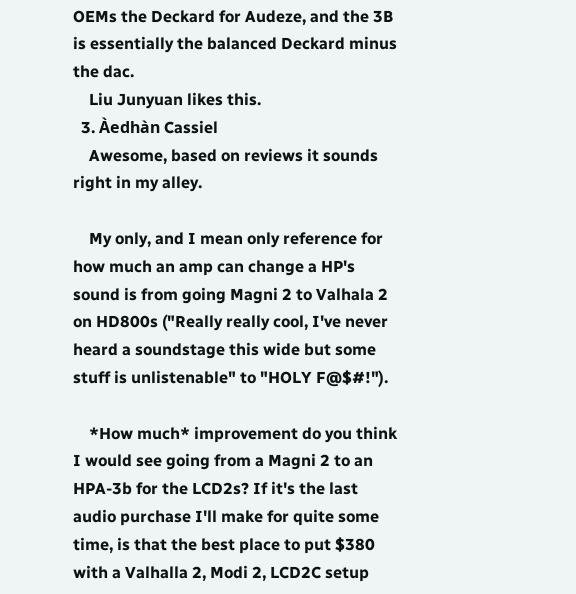OEMs the Deckard for Audeze, and the 3B is essentially the balanced Deckard minus the dac.
    Liu Junyuan likes this.
  3. Àedhàn Cassiel
    Awesome, based on reviews it sounds right in my alley.

    My only, and I mean only reference for how much an amp can change a HP's sound is from going Magni 2 to Valhala 2 on HD800s ("Really really cool, I've never heard a soundstage this wide but some stuff is unlistenable" to "HOLY F@$#!").

    *How much* improvement do you think I would see going from a Magni 2 to an HPA-3b for the LCD2s? If it's the last audio purchase I'll make for quite some time, is that the best place to put $380 with a Valhalla 2, Modi 2, LCD2C setup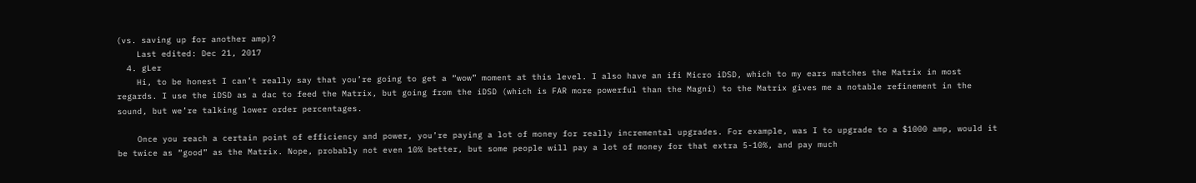(vs. saving up for another amp)?
    Last edited: Dec 21, 2017
  4. gLer
    Hi, to be honest I can’t really say that you’re going to get a “wow” moment at this level. I also have an ifi Micro iDSD, which to my ears matches the Matrix in most regards. I use the iDSD as a dac to feed the Matrix, but going from the iDSD (which is FAR more powerful than the Magni) to the Matrix gives me a notable refinement in the sound, but we’re talking lower order percentages.

    Once you reach a certain point of efficiency and power, you’re paying a lot of money for really incremental upgrades. For example, was I to upgrade to a $1000 amp, would it be twice as “good” as the Matrix. Nope, probably not even 10% better, but some people will pay a lot of money for that extra 5-10%, and pay much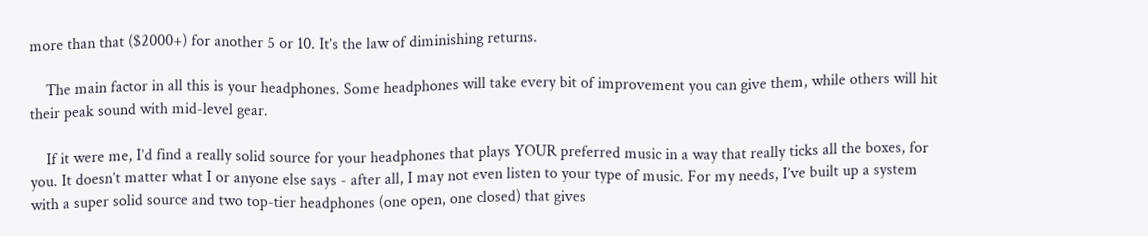more than that ($2000+) for another 5 or 10. It’s the law of diminishing returns.

    The main factor in all this is your headphones. Some headphones will take every bit of improvement you can give them, while others will hit their peak sound with mid-level gear.

    If it were me, I’d find a really solid source for your headphones that plays YOUR preferred music in a way that really ticks all the boxes, for you. It doesn’t matter what I or anyone else says - after all, I may not even listen to your type of music. For my needs, I’ve built up a system with a super solid source and two top-tier headphones (one open, one closed) that gives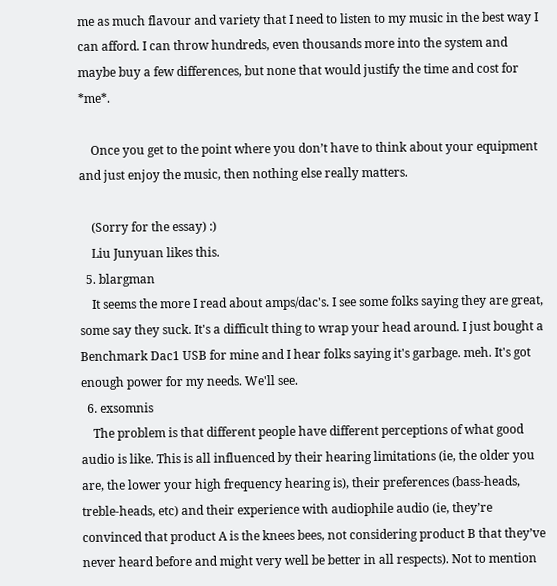me as much flavour and variety that I need to listen to my music in the best way I can afford. I can throw hundreds, even thousands more into the system and maybe buy a few differences, but none that would justify the time and cost for *me*.

    Once you get to the point where you don’t have to think about your equipment and just enjoy the music, then nothing else really matters.

    (Sorry for the essay) :)
    Liu Junyuan likes this.
  5. blargman
    It seems the more I read about amps/dac's. I see some folks saying they are great, some say they suck. It's a difficult thing to wrap your head around. I just bought a Benchmark Dac1 USB for mine and I hear folks saying it's garbage. meh. It's got enough power for my needs. We'll see.
  6. exsomnis
    The problem is that different people have different perceptions of what good audio is like. This is all influenced by their hearing limitations (ie, the older you are, the lower your high frequency hearing is), their preferences (bass-heads, treble-heads, etc) and their experience with audiophile audio (ie, they’re convinced that product A is the knees bees, not considering product B that they’ve never heard before and might very well be better in all respects). Not to mention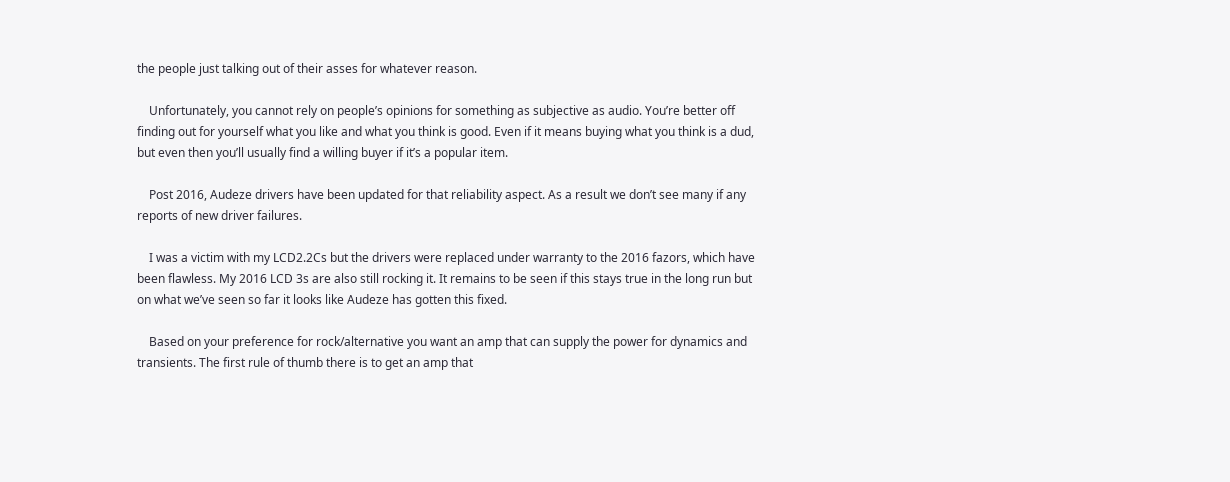the people just talking out of their asses for whatever reason.

    Unfortunately, you cannot rely on people’s opinions for something as subjective as audio. You’re better off finding out for yourself what you like and what you think is good. Even if it means buying what you think is a dud, but even then you’ll usually find a willing buyer if it’s a popular item.

    Post 2016, Audeze drivers have been updated for that reliability aspect. As a result we don’t see many if any reports of new driver failures.

    I was a victim with my LCD2.2Cs but the drivers were replaced under warranty to the 2016 fazors, which have been flawless. My 2016 LCD 3s are also still rocking it. It remains to be seen if this stays true in the long run but on what we’ve seen so far it looks like Audeze has gotten this fixed.

    Based on your preference for rock/alternative you want an amp that can supply the power for dynamics and transients. The first rule of thumb there is to get an amp that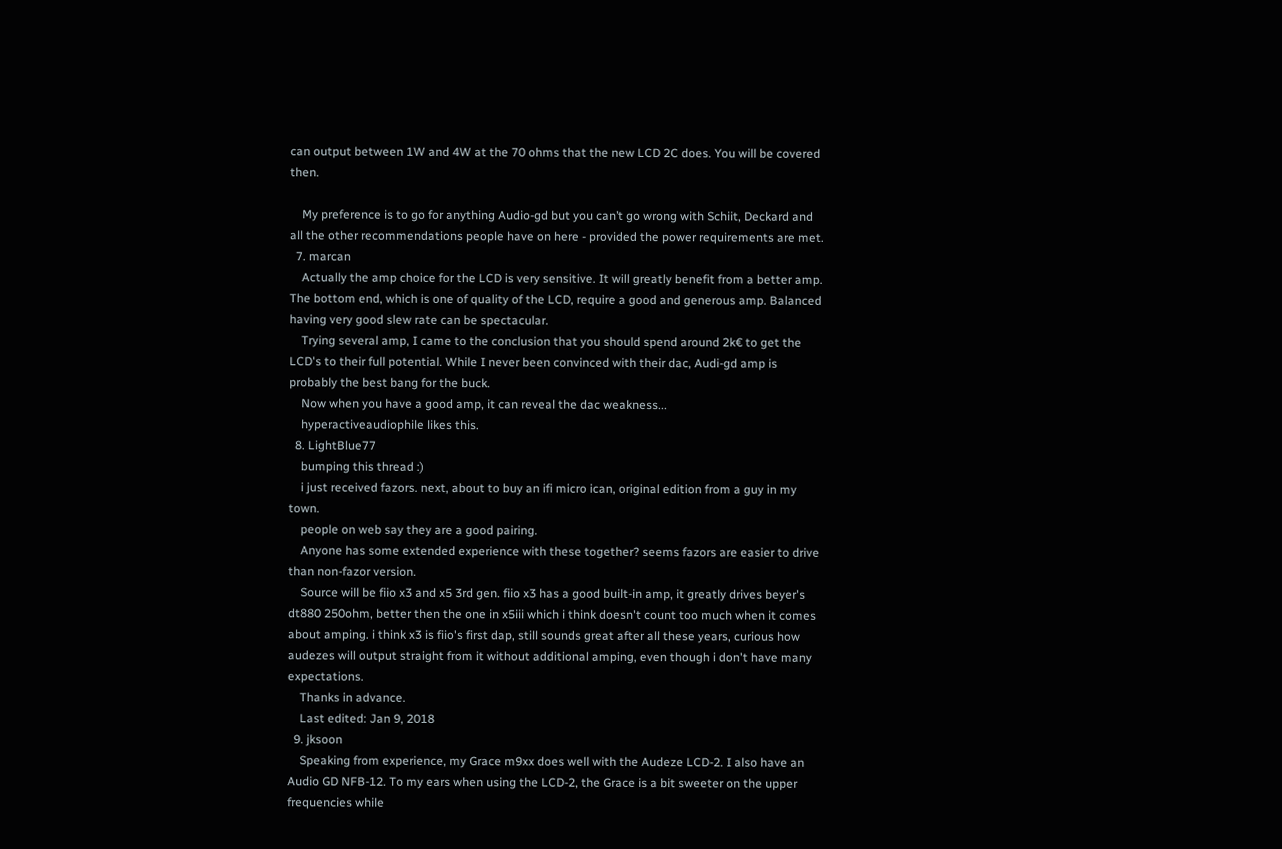can output between 1W and 4W at the 70 ohms that the new LCD 2C does. You will be covered then.

    My preference is to go for anything Audio-gd but you can’t go wrong with Schiit, Deckard and all the other recommendations people have on here - provided the power requirements are met.
  7. marcan
    Actually the amp choice for the LCD is very sensitive. It will greatly benefit from a better amp. The bottom end, which is one of quality of the LCD, require a good and generous amp. Balanced having very good slew rate can be spectacular.
    Trying several amp, I came to the conclusion that you should spend around 2k€ to get the LCD's to their full potential. While I never been convinced with their dac, Audi-gd amp is probably the best bang for the buck.
    Now when you have a good amp, it can reveal the dac weakness...
    hyperactiveaudiophile likes this.
  8. LightBlue77
    bumping this thread :)
    i just received fazors. next, about to buy an ifi micro ican, original edition from a guy in my town.
    people on web say they are a good pairing.
    Anyone has some extended experience with these together? seems fazors are easier to drive than non-fazor version.
    Source will be fiio x3 and x5 3rd gen. fiio x3 has a good built-in amp, it greatly drives beyer's dt880 250ohm, better then the one in x5iii which i think doesn't count too much when it comes about amping. i think x3 is fiio's first dap, still sounds great after all these years, curious how audezes will output straight from it without additional amping, even though i don't have many expectations.
    Thanks in advance.
    Last edited: Jan 9, 2018
  9. jksoon
    Speaking from experience, my Grace m9xx does well with the Audeze LCD-2. I also have an Audio GD NFB-12. To my ears when using the LCD-2, the Grace is a bit sweeter on the upper frequencies while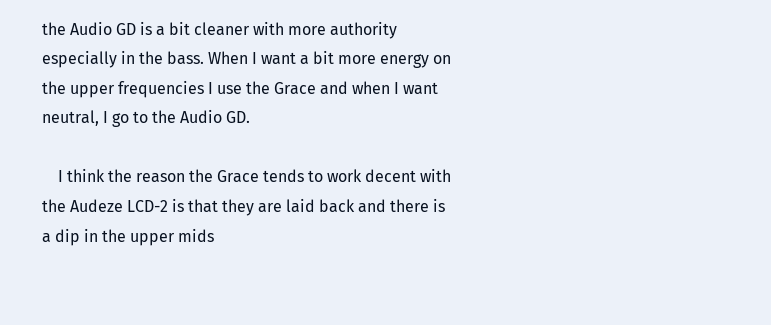the Audio GD is a bit cleaner with more authority especially in the bass. When I want a bit more energy on the upper frequencies I use the Grace and when I want neutral, I go to the Audio GD.

    I think the reason the Grace tends to work decent with the Audeze LCD-2 is that they are laid back and there is a dip in the upper mids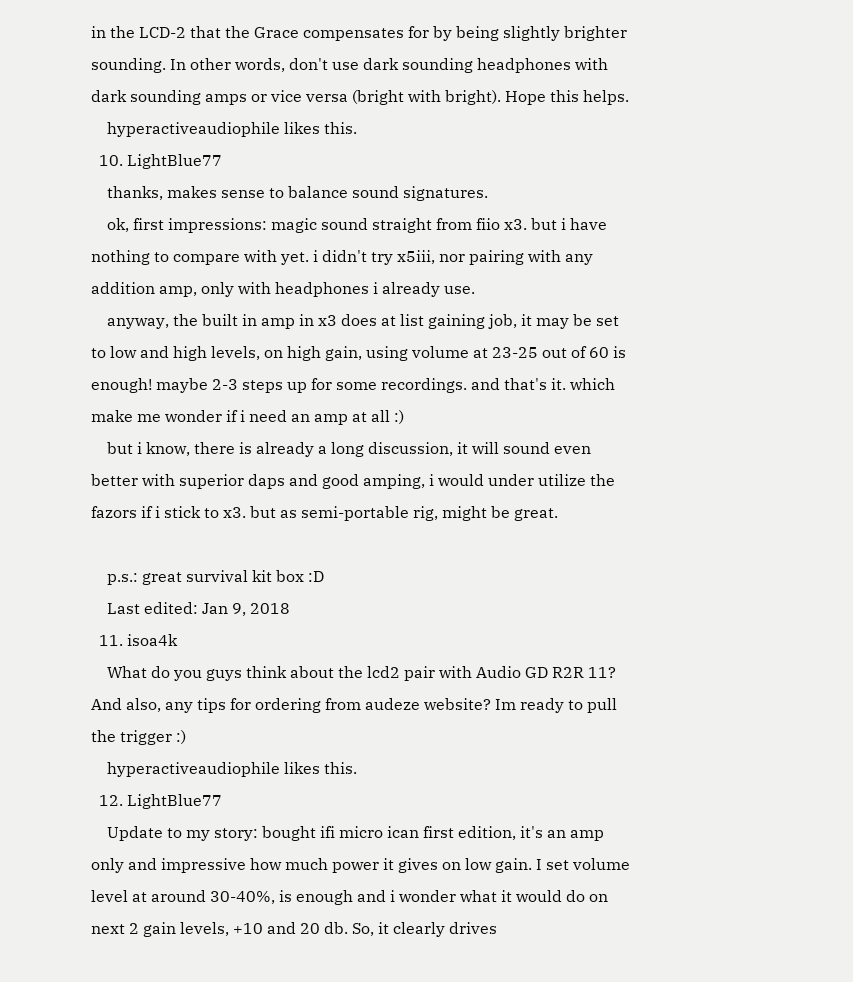in the LCD-2 that the Grace compensates for by being slightly brighter sounding. In other words, don't use dark sounding headphones with dark sounding amps or vice versa (bright with bright). Hope this helps.
    hyperactiveaudiophile likes this.
  10. LightBlue77
    thanks, makes sense to balance sound signatures.
    ok, first impressions: magic sound straight from fiio x3. but i have nothing to compare with yet. i didn't try x5iii, nor pairing with any addition amp, only with headphones i already use.
    anyway, the built in amp in x3 does at list gaining job, it may be set to low and high levels, on high gain, using volume at 23-25 out of 60 is enough! maybe 2-3 steps up for some recordings. and that's it. which make me wonder if i need an amp at all :)
    but i know, there is already a long discussion, it will sound even better with superior daps and good amping, i would under utilize the fazors if i stick to x3. but as semi-portable rig, might be great.

    p.s.: great survival kit box :D
    Last edited: Jan 9, 2018
  11. isoa4k
    What do you guys think about the lcd2 pair with Audio GD R2R 11? And also, any tips for ordering from audeze website? Im ready to pull the trigger :)
    hyperactiveaudiophile likes this.
  12. LightBlue77
    Update to my story: bought ifi micro ican first edition, it's an amp only and impressive how much power it gives on low gain. I set volume level at around 30-40%, is enough and i wonder what it would do on next 2 gain levels, +10 and 20 db. So, it clearly drives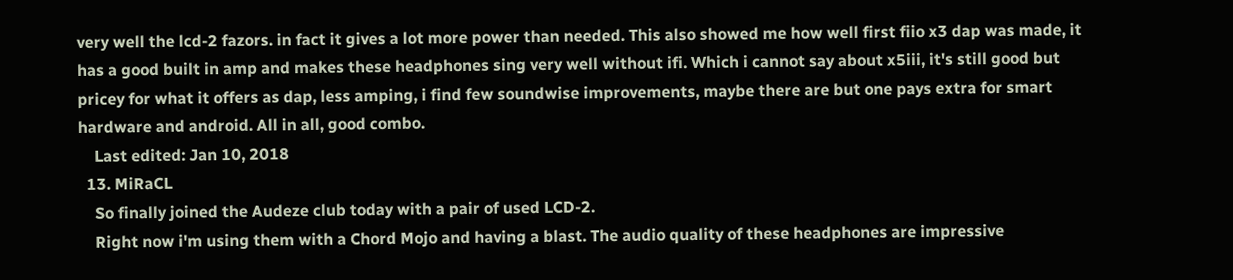very well the lcd-2 fazors. in fact it gives a lot more power than needed. This also showed me how well first fiio x3 dap was made, it has a good built in amp and makes these headphones sing very well without ifi. Which i cannot say about x5iii, it's still good but pricey for what it offers as dap, less amping, i find few soundwise improvements, maybe there are but one pays extra for smart hardware and android. All in all, good combo.
    Last edited: Jan 10, 2018
  13. MiRaCL
    So finally joined the Audeze club today with a pair of used LCD-2.
    Right now i'm using them with a Chord Mojo and having a blast. The audio quality of these headphones are impressive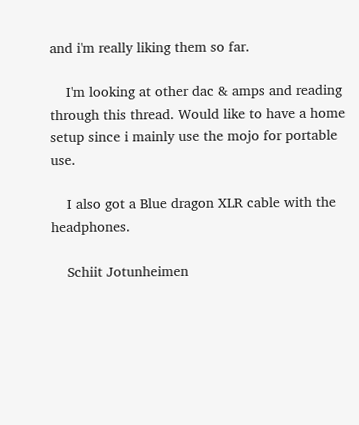and i'm really liking them so far.

    I'm looking at other dac & amps and reading through this thread. Would like to have a home setup since i mainly use the mojo for portable use.

    I also got a Blue dragon XLR cable with the headphones.

    Schiit Jotunheimen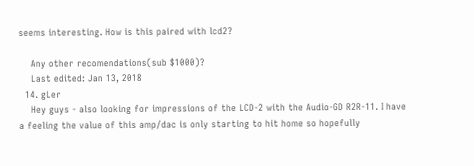seems interesting. How is this paired with lcd2?

    Any other recomendations(sub $1000)?
    Last edited: Jan 13, 2018
  14. gLer
    Hey guys - also looking for impressions of the LCD-2 with the Audio-GD R2R-11. I have a feeling the value of this amp/dac is only starting to hit home so hopefully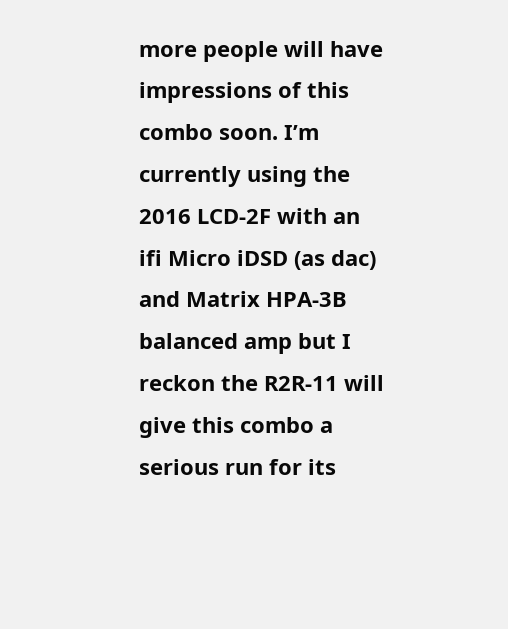more people will have impressions of this combo soon. I’m currently using the 2016 LCD-2F with an ifi Micro iDSD (as dac) and Matrix HPA-3B balanced amp but I reckon the R2R-11 will give this combo a serious run for its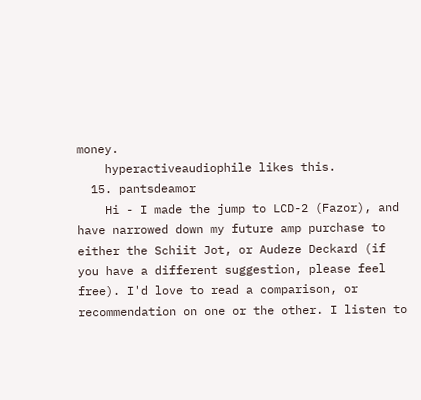money.
    hyperactiveaudiophile likes this.
  15. pantsdeamor
    Hi - I made the jump to LCD-2 (Fazor), and have narrowed down my future amp purchase to either the Schiit Jot, or Audeze Deckard (if you have a different suggestion, please feel free). I'd love to read a comparison, or recommendation on one or the other. I listen to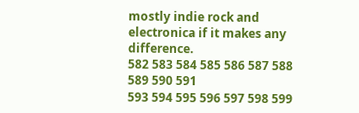mostly indie rock and electronica if it makes any difference.
582 583 584 585 586 587 588 589 590 591
593 594 595 596 597 598 599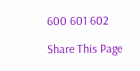600 601 602

Share This Page